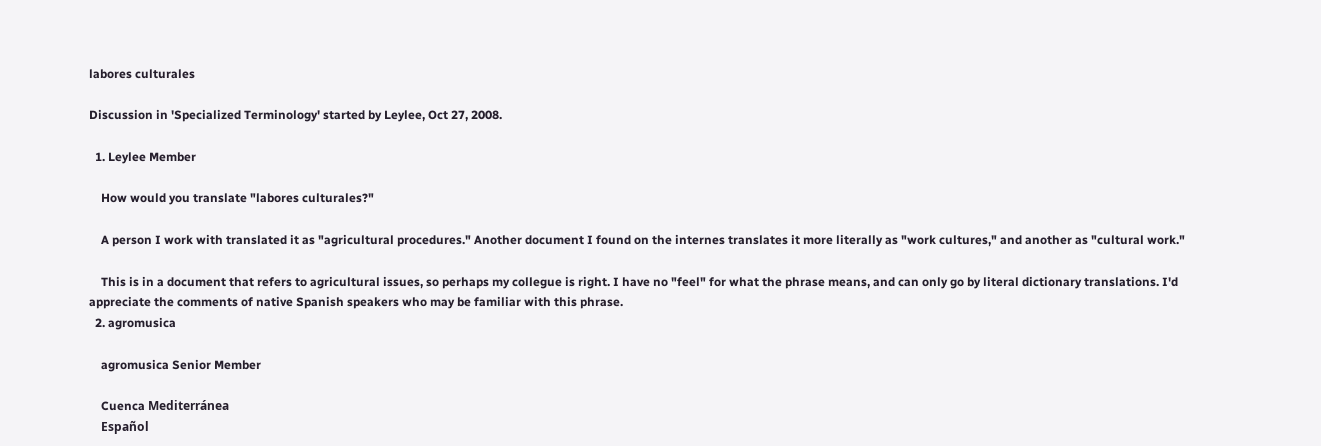labores culturales

Discussion in 'Specialized Terminology' started by Leylee, Oct 27, 2008.

  1. Leylee Member

    How would you translate "labores culturales?"

    A person I work with translated it as "agricultural procedures." Another document I found on the internes translates it more literally as "work cultures," and another as "cultural work."

    This is in a document that refers to agricultural issues, so perhaps my collegue is right. I have no "feel" for what the phrase means, and can only go by literal dictionary translations. I'd appreciate the comments of native Spanish speakers who may be familiar with this phrase.
  2. agromusica

    agromusica Senior Member

    Cuenca Mediterránea
    Español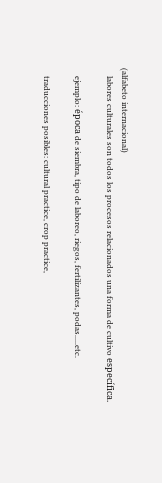(alfabeto internacional)
    labores culturales son todos los procesos relacionados una forma de cultivo específica.

    ejemplo: época de siembra, tipo de laboreo, riegos, fertilizantes, podas.....etc.

    traducciones posibles: cultural practice, crop practice,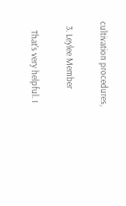cultivation procedures,

  3. Leylee Member

    That's very helpful. I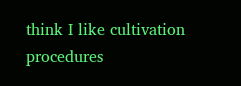think I like cultivation procedures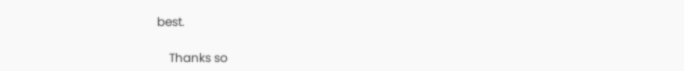best.

    Thanks so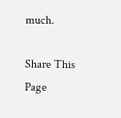much.

Share This Page